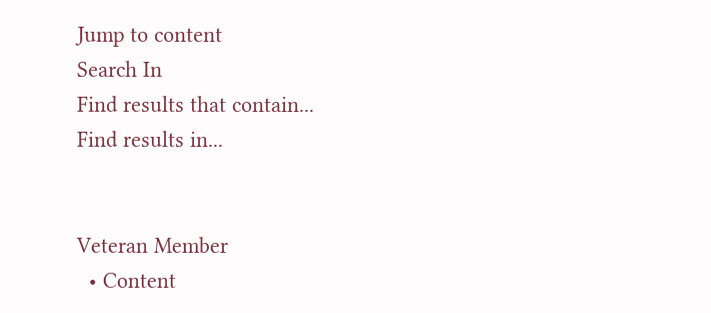Jump to content
Search In
Find results that contain...
Find results in...


Veteran Member
  • Content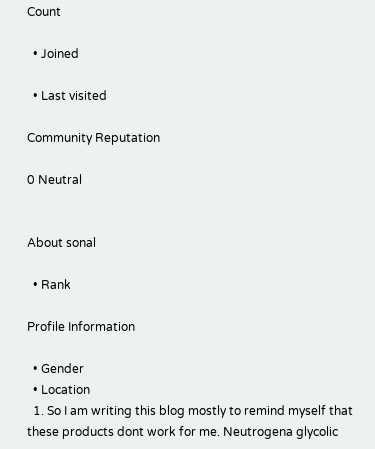Count

  • Joined

  • Last visited

Community Reputation

0 Neutral


About sonal

  • Rank

Profile Information

  • Gender
  • Location
  1. So I am writing this blog mostly to remind myself that these products dont work for me. Neutrogena glycolic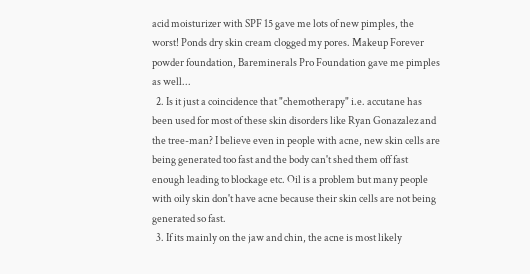acid moisturizer with SPF 15 gave me lots of new pimples, the worst! Ponds dry skin cream clogged my pores. Makeup Forever powder foundation, Bareminerals Pro Foundation gave me pimples as well...
  2. Is it just a coincidence that "chemotherapy" i.e. accutane has been used for most of these skin disorders like Ryan Gonazalez and the tree-man? I believe even in people with acne, new skin cells are being generated too fast and the body can't shed them off fast enough leading to blockage etc. Oil is a problem but many people with oily skin don't have acne because their skin cells are not being generated so fast.
  3. If its mainly on the jaw and chin, the acne is most likely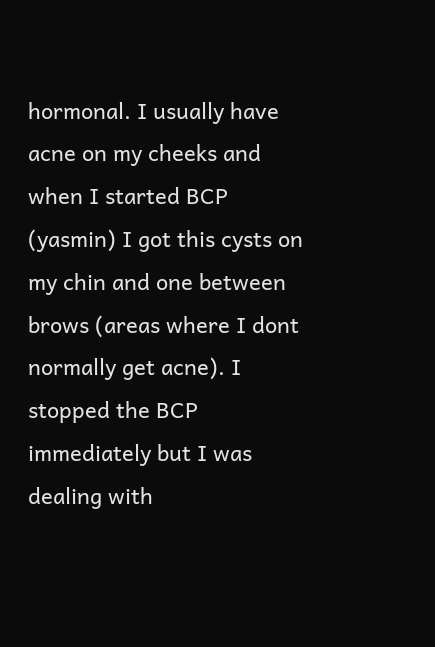hormonal. I usually have acne on my cheeks and when I started BCP (yasmin) I got this cysts on my chin and one between brows (areas where I dont normally get acne). I stopped the BCP immediately but I was dealing with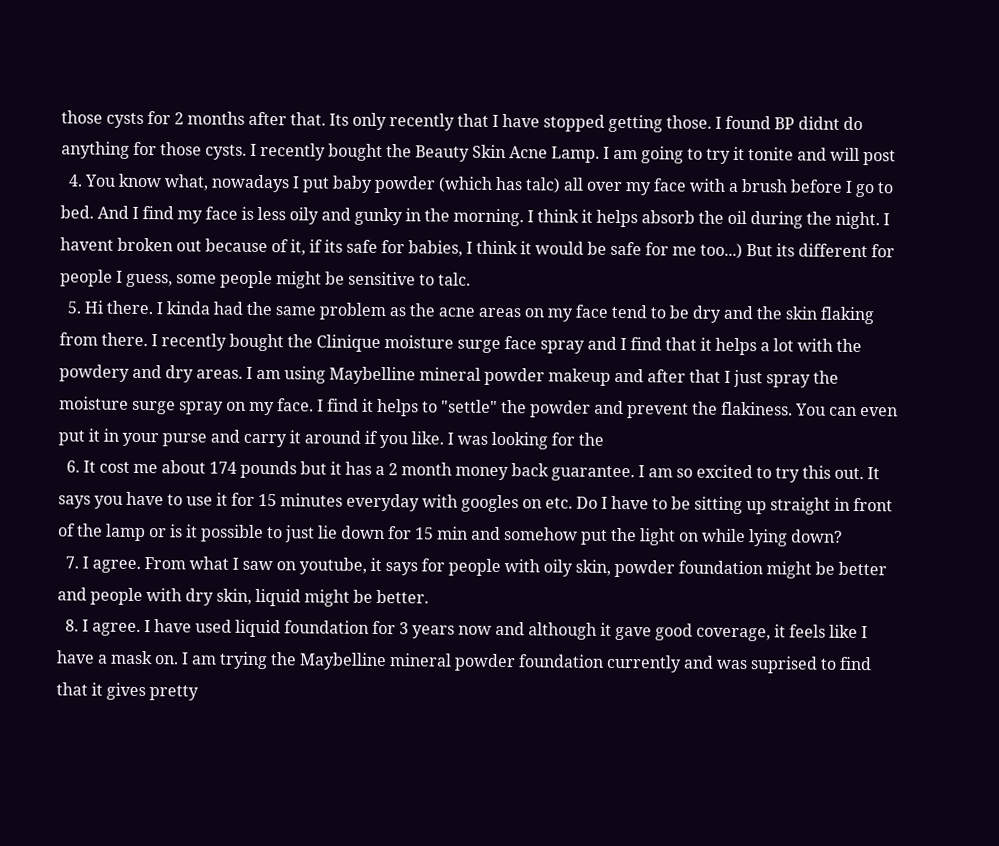those cysts for 2 months after that. Its only recently that I have stopped getting those. I found BP didnt do anything for those cysts. I recently bought the Beauty Skin Acne Lamp. I am going to try it tonite and will post
  4. You know what, nowadays I put baby powder (which has talc) all over my face with a brush before I go to bed. And I find my face is less oily and gunky in the morning. I think it helps absorb the oil during the night. I havent broken out because of it, if its safe for babies, I think it would be safe for me too...) But its different for people I guess, some people might be sensitive to talc.
  5. Hi there. I kinda had the same problem as the acne areas on my face tend to be dry and the skin flaking from there. I recently bought the Clinique moisture surge face spray and I find that it helps a lot with the powdery and dry areas. I am using Maybelline mineral powder makeup and after that I just spray the moisture surge spray on my face. I find it helps to "settle" the powder and prevent the flakiness. You can even put it in your purse and carry it around if you like. I was looking for the
  6. It cost me about 174 pounds but it has a 2 month money back guarantee. I am so excited to try this out. It says you have to use it for 15 minutes everyday with googles on etc. Do I have to be sitting up straight in front of the lamp or is it possible to just lie down for 15 min and somehow put the light on while lying down?
  7. I agree. From what I saw on youtube, it says for people with oily skin, powder foundation might be better and people with dry skin, liquid might be better.
  8. I agree. I have used liquid foundation for 3 years now and although it gave good coverage, it feels like I have a mask on. I am trying the Maybelline mineral powder foundation currently and was suprised to find that it gives pretty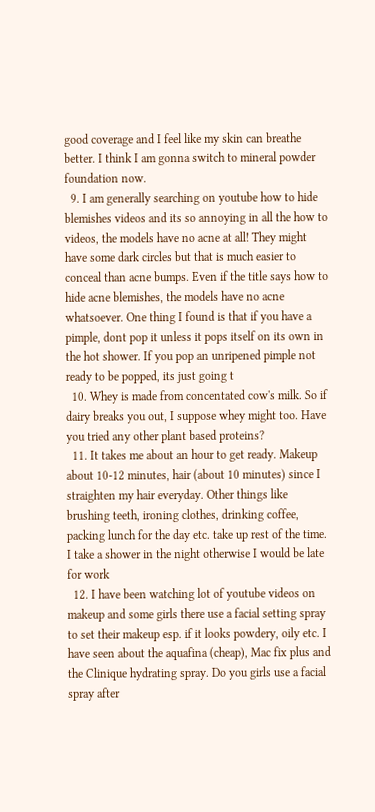good coverage and I feel like my skin can breathe better. I think I am gonna switch to mineral powder foundation now.
  9. I am generally searching on youtube how to hide blemishes videos and its so annoying in all the how to videos, the models have no acne at all! They might have some dark circles but that is much easier to conceal than acne bumps. Even if the title says how to hide acne blemishes, the models have no acne whatsoever. One thing I found is that if you have a pimple, dont pop it unless it pops itself on its own in the hot shower. If you pop an unripened pimple not ready to be popped, its just going t
  10. Whey is made from concentated cow's milk. So if dairy breaks you out, I suppose whey might too. Have you tried any other plant based proteins?
  11. It takes me about an hour to get ready. Makeup about 10-12 minutes, hair (about 10 minutes) since I straighten my hair everyday. Other things like brushing teeth, ironing clothes, drinking coffee, packing lunch for the day etc. take up rest of the time. I take a shower in the night otherwise I would be late for work
  12. I have been watching lot of youtube videos on makeup and some girls there use a facial setting spray to set their makeup esp. if it looks powdery, oily etc. I have seen about the aquafina (cheap), Mac fix plus and the Clinique hydrating spray. Do you girls use a facial spray after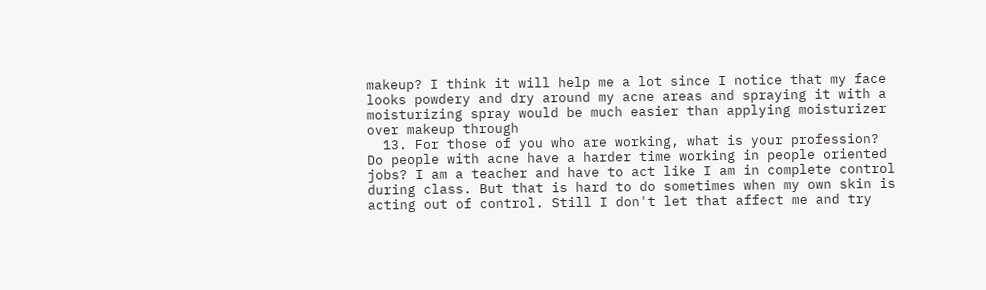makeup? I think it will help me a lot since I notice that my face looks powdery and dry around my acne areas and spraying it with a moisturizing spray would be much easier than applying moisturizer over makeup through
  13. For those of you who are working, what is your profession? Do people with acne have a harder time working in people oriented jobs? I am a teacher and have to act like I am in complete control during class. But that is hard to do sometimes when my own skin is acting out of control. Still I don't let that affect me and try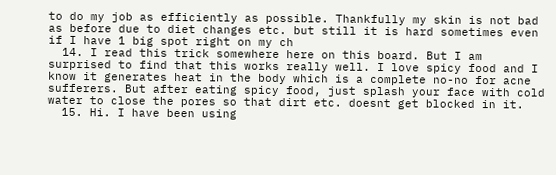to do my job as efficiently as possible. Thankfully my skin is not bad as before due to diet changes etc. but still it is hard sometimes even if I have 1 big spot right on my ch
  14. I read this trick somewhere here on this board. But I am surprised to find that this works really well. I love spicy food and I know it generates heat in the body which is a complete no-no for acne sufferers. But after eating spicy food, just splash your face with cold water to close the pores so that dirt etc. doesnt get blocked in it.
  15. Hi. I have been using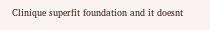Clinique superfit foundation and it doesnt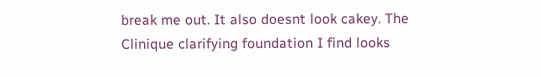break me out. It also doesnt look cakey. The Clinique clarifying foundation I find looks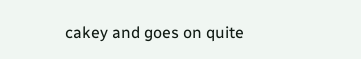cakey and goes on quite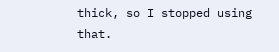thick, so I stopped using that.